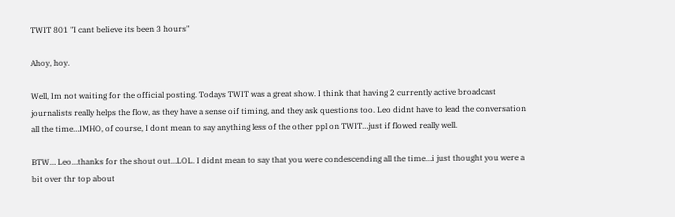TWIT 801 "I cant believe its been 3 hours"

Ahoy, hoy.

Well, Im not waiting for the official posting. Todays TWIT was a great show. I think that having 2 currently active broadcast journalists really helps the flow, as they have a sense oif timing, and they ask questions too. Leo didnt have to lead the conversation all the time…IMHO, of course, I dont mean to say anything less of the other ppl on TWIT…just if flowed really well.

BTW… Leo…thanks for the shout out…LOL. I didnt mean to say that you were condescending all the time…i just thought you were a bit over thr top about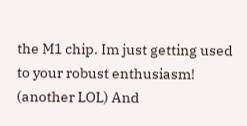the M1 chip. Im just getting used to your robust enthusiasm! (another LOL) And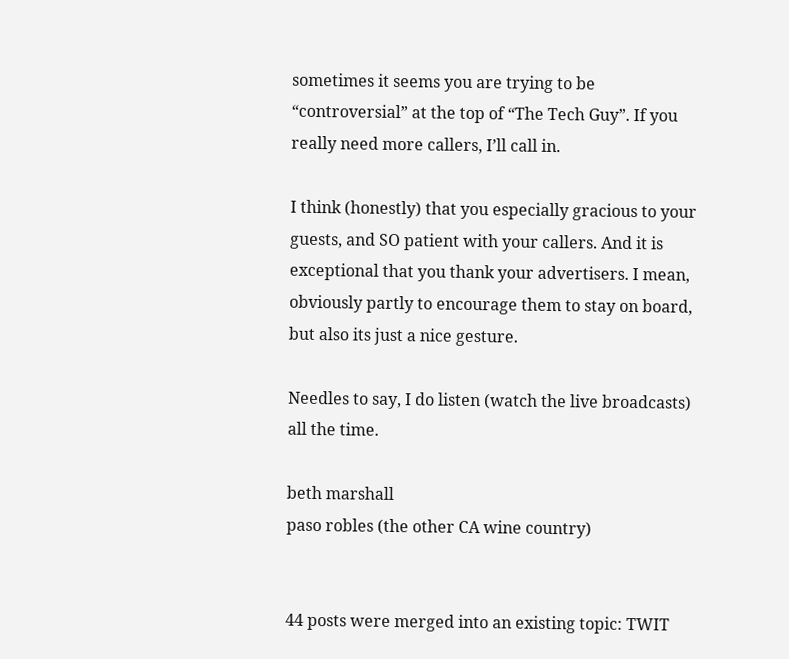sometimes it seems you are trying to be “controversial” at the top of “The Tech Guy”. If you really need more callers, I’ll call in.

I think (honestly) that you especially gracious to your guests, and SO patient with your callers. And it is exceptional that you thank your advertisers. I mean, obviously partly to encourage them to stay on board, but also its just a nice gesture.

Needles to say, I do listen (watch the live broadcasts) all the time.

beth marshall
paso robles (the other CA wine country)


44 posts were merged into an existing topic: TWIT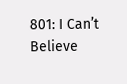801: I Can’t Believe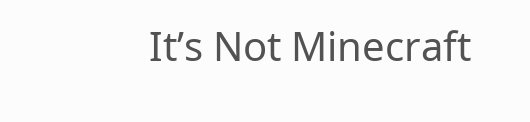It’s Not Minecraft